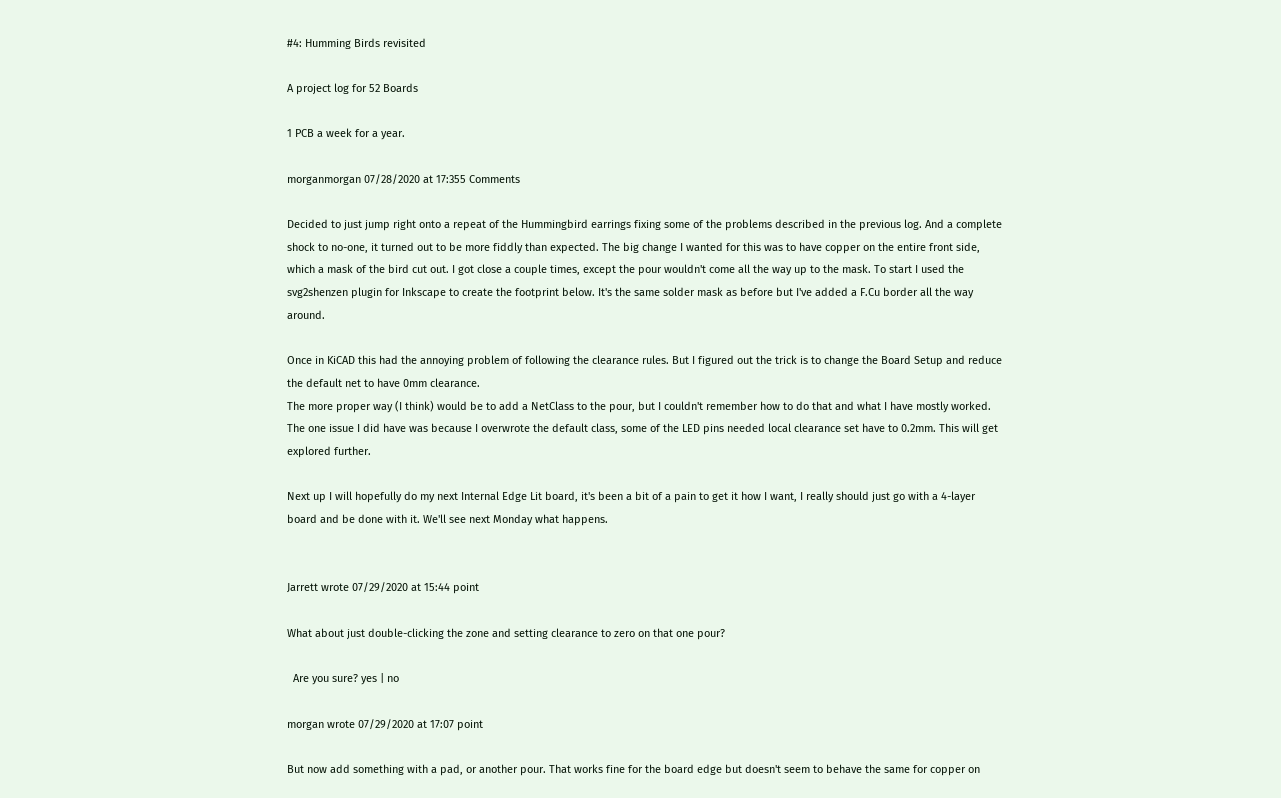#4: Humming Birds revisited

A project log for 52 Boards

1 PCB a week for a year.

morganmorgan 07/28/2020 at 17:355 Comments

Decided to just jump right onto a repeat of the Hummingbird earrings fixing some of the problems described in the previous log. And a complete shock to no-one, it turned out to be more fiddly than expected. The big change I wanted for this was to have copper on the entire front side, which a mask of the bird cut out. I got close a couple times, except the pour wouldn't come all the way up to the mask. To start I used the svg2shenzen plugin for Inkscape to create the footprint below. It's the same solder mask as before but I've added a F.Cu border all the way around.

Once in KiCAD this had the annoying problem of following the clearance rules. But I figured out the trick is to change the Board Setup and reduce the default net to have 0mm clearance.
The more proper way (I think) would be to add a NetClass to the pour, but I couldn't remember how to do that and what I have mostly worked. The one issue I did have was because I overwrote the default class, some of the LED pins needed local clearance set have to 0.2mm. This will get explored further.

Next up I will hopefully do my next Internal Edge Lit board, it's been a bit of a pain to get it how I want, I really should just go with a 4-layer board and be done with it. We'll see next Monday what happens.


Jarrett wrote 07/29/2020 at 15:44 point

What about just double-clicking the zone and setting clearance to zero on that one pour?

  Are you sure? yes | no

morgan wrote 07/29/2020 at 17:07 point

But now add something with a pad, or another pour. That works fine for the board edge but doesn't seem to behave the same for copper on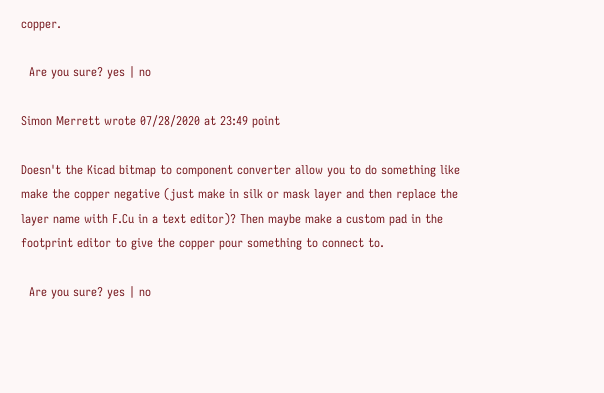copper.

  Are you sure? yes | no

Simon Merrett wrote 07/28/2020 at 23:49 point

Doesn't the Kicad bitmap to component converter allow you to do something like make the copper negative (just make in silk or mask layer and then replace the layer name with F.Cu in a text editor)? Then maybe make a custom pad in the footprint editor to give the copper pour something to connect to.

  Are you sure? yes | no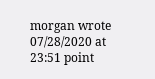morgan wrote 07/28/2020 at 23:51 point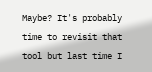Maybe? It's probably time to revisit that tool but last time I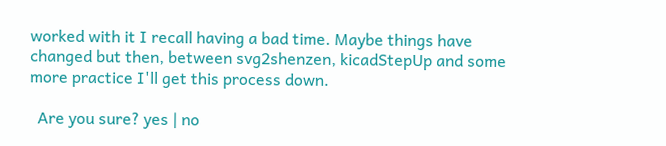worked with it I recall having a bad time. Maybe things have changed but then, between svg2shenzen, kicadStepUp and some more practice I'll get this process down.

  Are you sure? yes | no